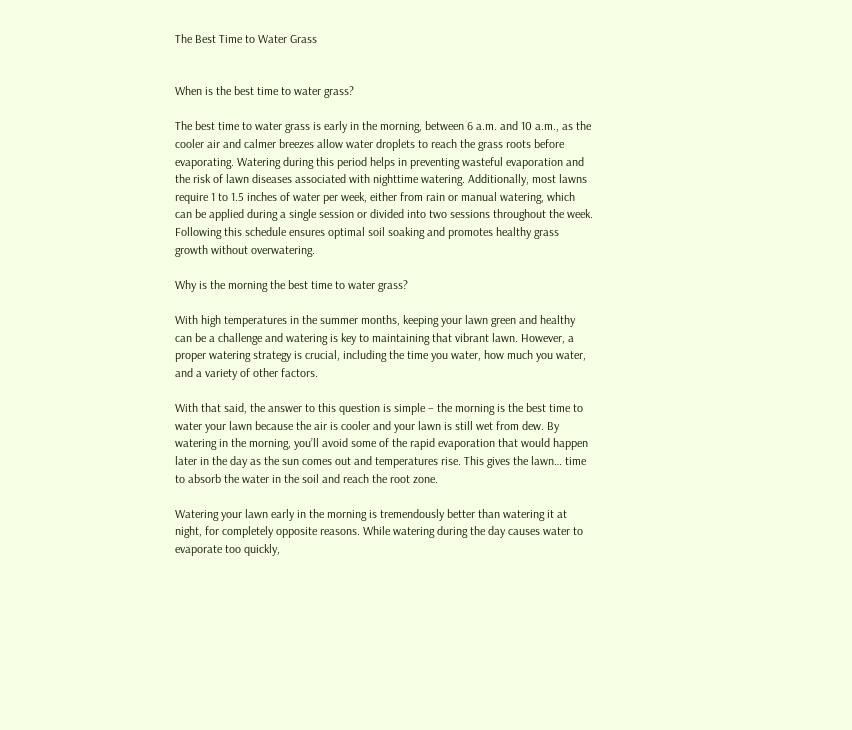The Best Time to Water Grass


When is the best time to water grass?

The best time to water grass is early in the morning, between 6 a.m. and 10 a.m., as the cooler air and calmer breezes allow water droplets to reach the grass roots before evaporating. Watering during this period helps in preventing wasteful evaporation and the risk of lawn diseases associated with nighttime watering. Additionally, most lawns require 1 to 1.5 inches of water per week, either from rain or manual watering, which can be applied during a single session or divided into two sessions throughout the week. Following this schedule ensures optimal soil soaking and promotes healthy grass growth without overwatering.

Why is the morning the best time to water grass?

With high temperatures in the summer months, keeping your lawn green and healthy can be a challenge and watering is key to maintaining that vibrant lawn. However, a proper watering strategy is crucial, including the time you water, how much you water, and a variety of other factors.

With that said, the answer to this question is simple – the morning is the best time to water your lawn because the air is cooler and your lawn is still wet from dew. By watering in the morning, you’ll avoid some of the rapid evaporation that would happen later in the day as the sun comes out and temperatures rise. This gives the lawn… time to absorb the water in the soil and reach the root zone.

Watering your lawn early in the morning is tremendously better than watering it at night, for completely opposite reasons. While watering during the day causes water to evaporate too quickly,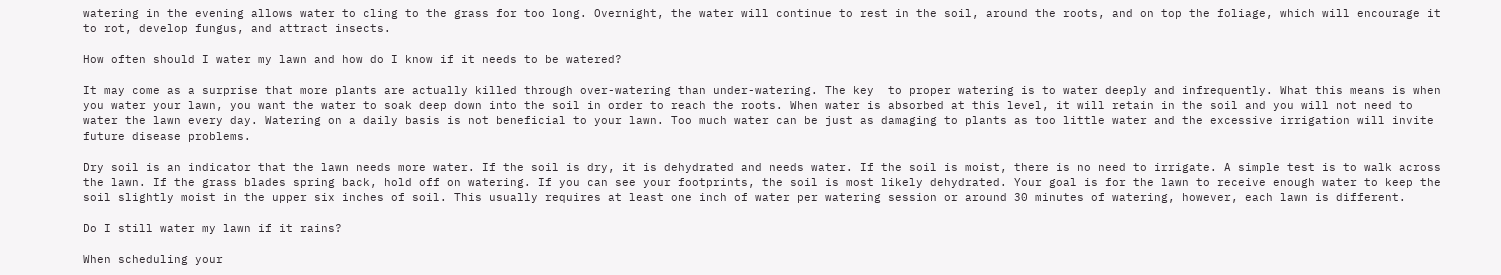watering in the evening allows water to cling to the grass for too long. Overnight, the water will continue to rest in the soil, around the roots, and on top the foliage, which will encourage it to rot, develop fungus, and attract insects.

How often should I water my lawn and how do I know if it needs to be watered?

It may come as a surprise that more plants are actually killed through over-watering than under-watering. The key  to proper watering is to water deeply and infrequently. What this means is when you water your lawn, you want the water to soak deep down into the soil in order to reach the roots. When water is absorbed at this level, it will retain in the soil and you will not need to water the lawn every day. Watering on a daily basis is not beneficial to your lawn. Too much water can be just as damaging to plants as too little water and the excessive irrigation will invite future disease problems.

Dry soil is an indicator that the lawn needs more water. If the soil is dry, it is dehydrated and needs water. If the soil is moist, there is no need to irrigate. A simple test is to walk across the lawn. If the grass blades spring back, hold off on watering. If you can see your footprints, the soil is most likely dehydrated. Your goal is for the lawn to receive enough water to keep the soil slightly moist in the upper six inches of soil. This usually requires at least one inch of water per watering session or around 30 minutes of watering, however, each lawn is different.

Do I still water my lawn if it rains?

When scheduling your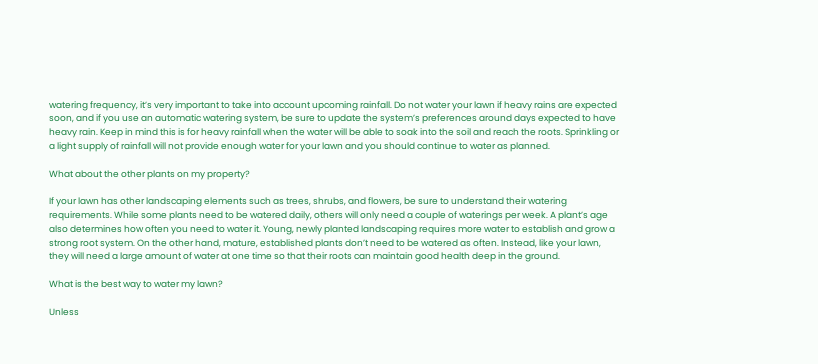watering frequency, it’s very important to take into account upcoming rainfall. Do not water your lawn if heavy rains are expected soon, and if you use an automatic watering system, be sure to update the system’s preferences around days expected to have heavy rain. Keep in mind this is for heavy rainfall when the water will be able to soak into the soil and reach the roots. Sprinkling or a light supply of rainfall will not provide enough water for your lawn and you should continue to water as planned.

What about the other plants on my property?

If your lawn has other landscaping elements such as trees, shrubs, and flowers, be sure to understand their watering requirements. While some plants need to be watered daily, others will only need a couple of waterings per week. A plant’s age also determines how often you need to water it. Young, newly planted landscaping requires more water to establish and grow a strong root system. On the other hand, mature, established plants don’t need to be watered as often. Instead, like your lawn, they will need a large amount of water at one time so that their roots can maintain good health deep in the ground.

What is the best way to water my lawn?

Unless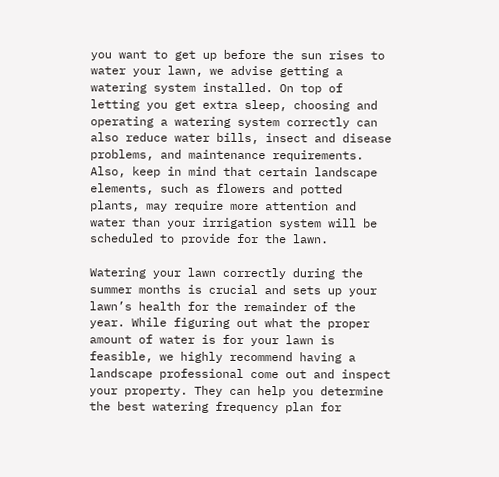you want to get up before the sun rises to water your lawn, we advise getting a watering system installed. On top of letting you get extra sleep, choosing and operating a watering system correctly can also reduce water bills, insect and disease problems, and maintenance requirements. Also, keep in mind that certain landscape elements, such as flowers and potted plants, may require more attention and water than your irrigation system will be scheduled to provide for the lawn.

Watering your lawn correctly during the summer months is crucial and sets up your lawn’s health for the remainder of the year. While figuring out what the proper amount of water is for your lawn is feasible, we highly recommend having a landscape professional come out and inspect your property. They can help you determine the best watering frequency plan for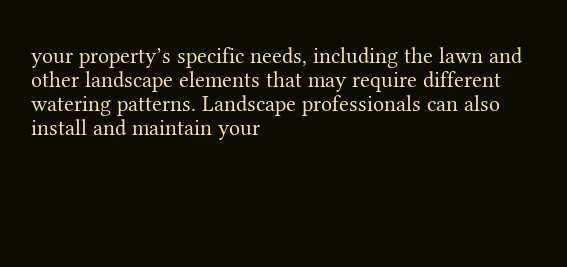your property’s specific needs, including the lawn and other landscape elements that may require different watering patterns. Landscape professionals can also install and maintain your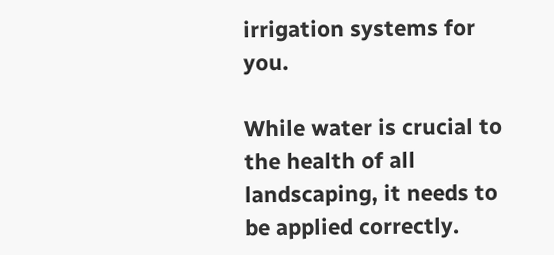irrigation systems for you.

While water is crucial to the health of all landscaping, it needs to be applied correctly.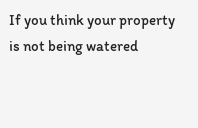If you think your property is not being watered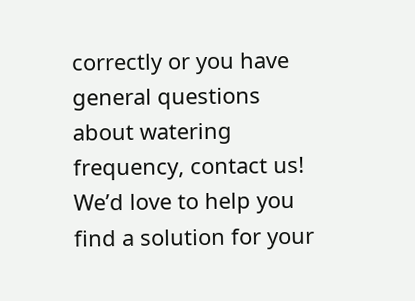correctly or you have general questions about watering frequency, contact us! We’d love to help you find a solution for your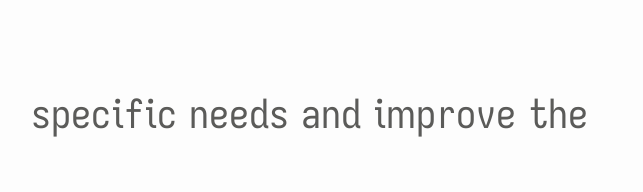specific needs and improve the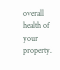overall health of your property.